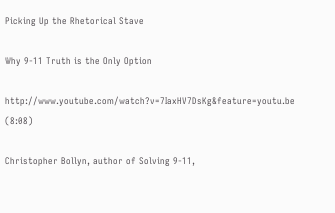Picking Up the Rhetorical Stave

Why 9-11 Truth is the Only Option

http://www.youtube.com/watch?v=7IaxHV7DsKg&feature=youtu.be (8:08)

Christopher Bollyn, author of Solving 9-11,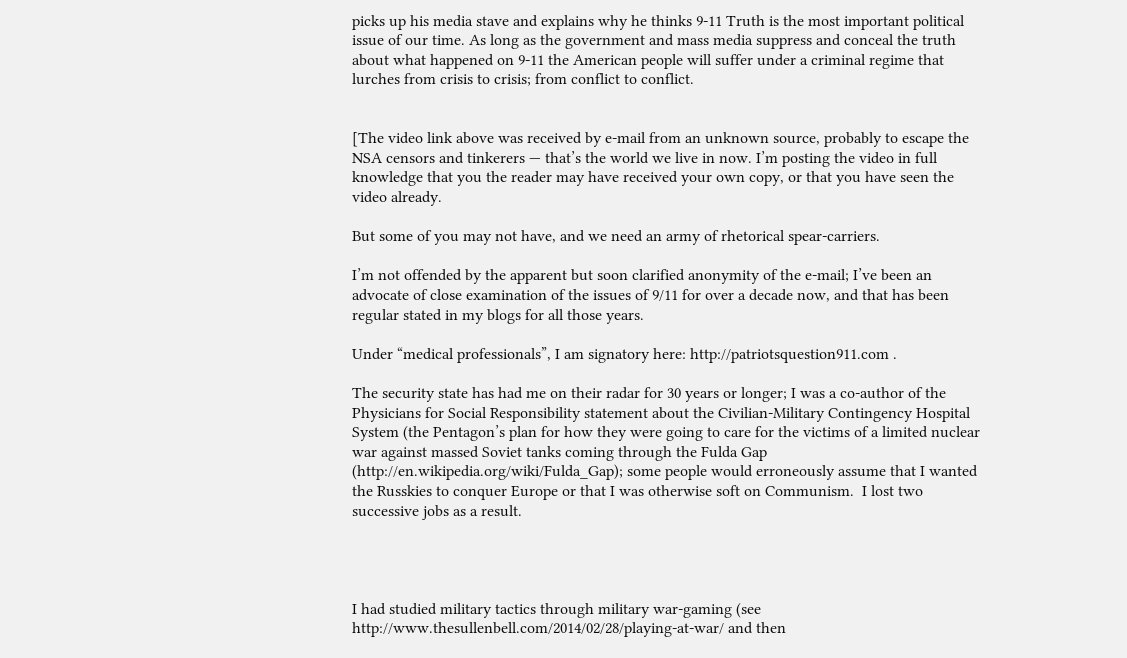picks up his media stave and explains why he thinks 9-11 Truth is the most important political issue of our time. As long as the government and mass media suppress and conceal the truth about what happened on 9-11 the American people will suffer under a criminal regime that lurches from crisis to crisis; from conflict to conflict.


[The video link above was received by e-mail from an unknown source, probably to escape the NSA censors and tinkerers — that’s the world we live in now. I’m posting the video in full knowledge that you the reader may have received your own copy, or that you have seen the video already.

But some of you may not have, and we need an army of rhetorical spear-carriers.

I’m not offended by the apparent but soon clarified anonymity of the e-mail; I’ve been an advocate of close examination of the issues of 9/11 for over a decade now, and that has been regular stated in my blogs for all those years.

Under “medical professionals”, I am signatory here: http://patriotsquestion911.com .

The security state has had me on their radar for 30 years or longer; I was a co-author of the Physicians for Social Responsibility statement about the Civilian-Military Contingency Hospital System (the Pentagon’s plan for how they were going to care for the victims of a limited nuclear war against massed Soviet tanks coming through the Fulda Gap (http://en.wikipedia.org/wiki/Fulda_Gap); some people would erroneously assume that I wanted the Russkies to conquer Europe or that I was otherwise soft on Communism.  I lost two successive jobs as a result.




I had studied military tactics through military war-gaming (see http://www.thesullenbell.com/2014/02/28/playing-at-war/ and then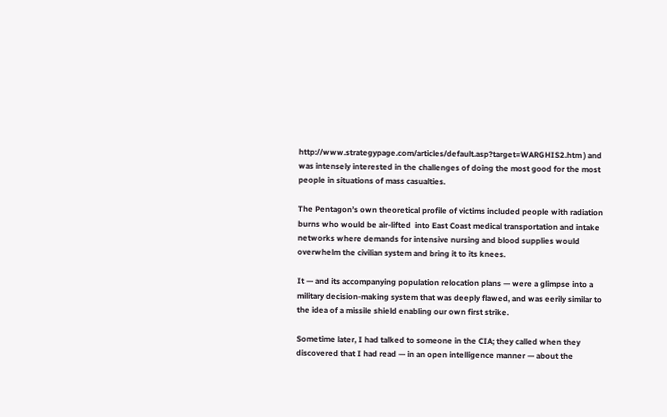http://www.strategypage.com/articles/default.asp?target=WARGHIS2.htm ) and was intensely interested in the challenges of doing the most good for the most people in situations of mass casualties.

The Pentagon’s own theoretical profile of victims included people with radiation burns who would be air-lifted  into East Coast medical transportation and intake networks where demands for intensive nursing and blood supplies would overwhelm the civilian system and bring it to its knees.

It — and its accompanying population relocation plans — were a glimpse into a military decision-making system that was deeply flawed, and was eerily similar to the idea of a missile shield enabling our own first strike.

Sometime later, I had talked to someone in the CIA; they called when they discovered that I had read — in an open intelligence manner — about the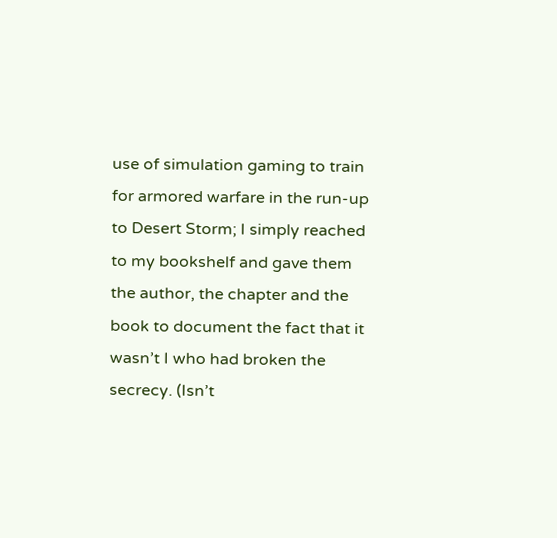use of simulation gaming to train for armored warfare in the run-up to Desert Storm; I simply reached to my bookshelf and gave them the author, the chapter and the book to document the fact that it wasn’t I who had broken the secrecy. (Isn’t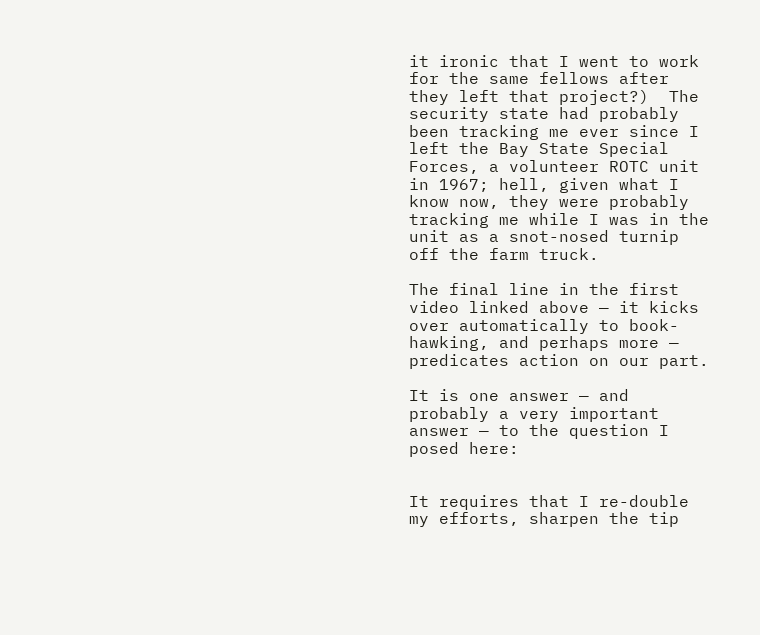it ironic that I went to work for the same fellows after they left that project?)  The security state had probably been tracking me ever since I left the Bay State Special Forces, a volunteer ROTC unit in 1967; hell, given what I know now, they were probably tracking me while I was in the unit as a snot-nosed turnip off the farm truck.

The final line in the first video linked above — it kicks over automatically to book-hawking, and perhaps more — predicates action on our part.

It is one answer — and probably a very important answer — to the question I posed here:


It requires that I re-double my efforts, sharpen the tip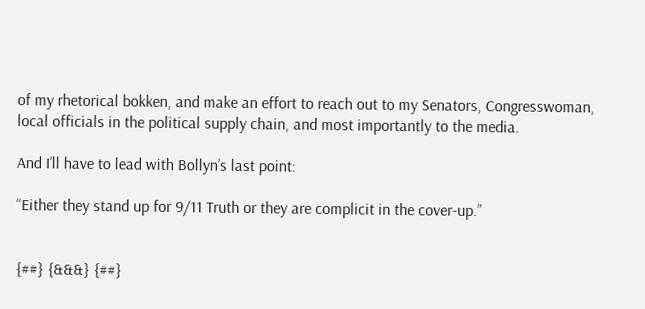of my rhetorical bokken, and make an effort to reach out to my Senators, Congresswoman, local officials in the political supply chain, and most importantly to the media.

And I’ll have to lead with Bollyn’s last point:

“Either they stand up for 9/11 Truth or they are complicit in the cover-up.”


{##} {&&&} {##}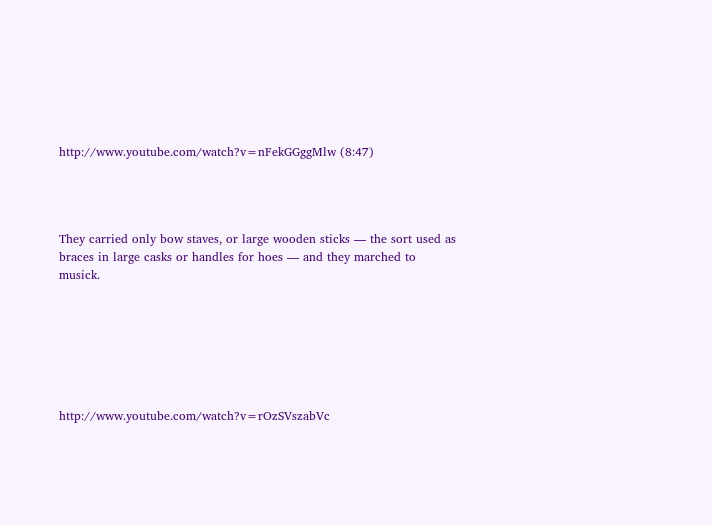http://www.youtube.com/watch?v=nFekGGggMlw (8:47)




They carried only bow staves, or large wooden sticks — the sort used as braces in large casks or handles for hoes — and they marched to musick.







http://www.youtube.com/watch?v=rOzSVszabVc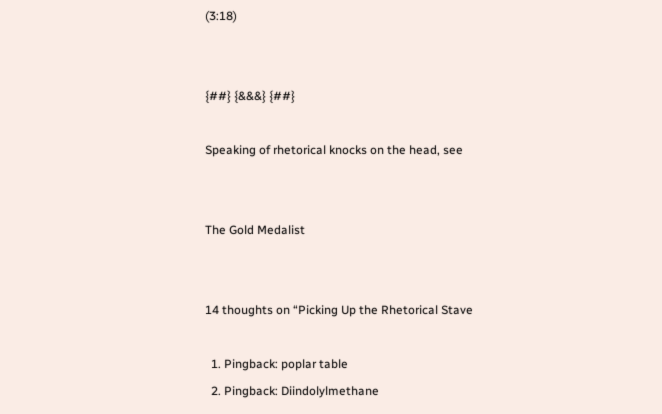(3:18)


{##} {&&&} {##}

Speaking of rhetorical knocks on the head, see


The Gold Medalist


14 thoughts on “Picking Up the Rhetorical Stave

  1. Pingback: poplar table
  2. Pingback: Diindolylmethane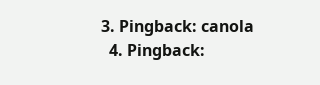3. Pingback: canola
  4. Pingback: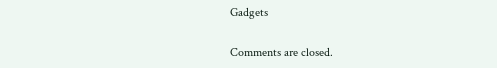Gadgets

Comments are closed.